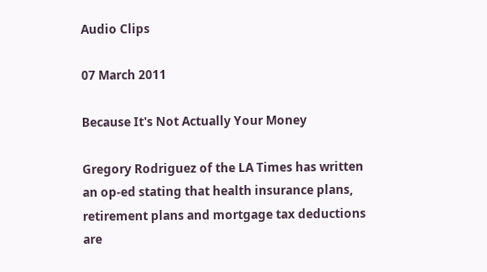Audio Clips

07 March 2011

Because It's Not Actually Your Money

Gregory Rodriguez of the LA Times has written an op-ed stating that health insurance plans, retirement plans and mortgage tax deductions are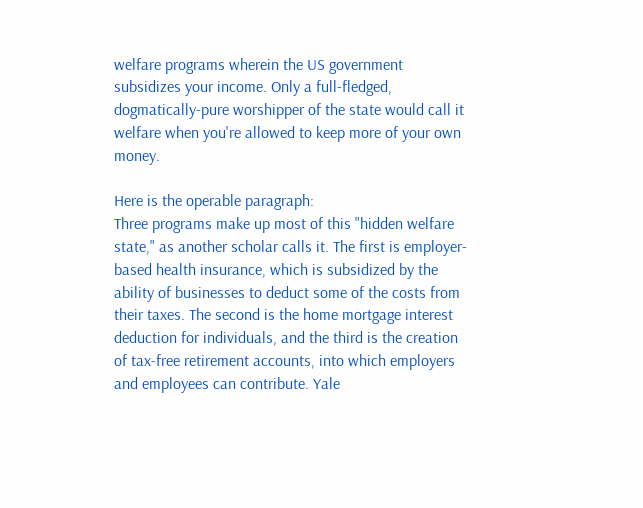welfare programs wherein the US government subsidizes your income. Only a full-fledged, dogmatically-pure worshipper of the state would call it welfare when you're allowed to keep more of your own money.

Here is the operable paragraph:
Three programs make up most of this "hidden welfare state," as another scholar calls it. The first is employer-based health insurance, which is subsidized by the ability of businesses to deduct some of the costs from their taxes. The second is the home mortgage interest deduction for individuals, and the third is the creation of tax-free retirement accounts, into which employers and employees can contribute. Yale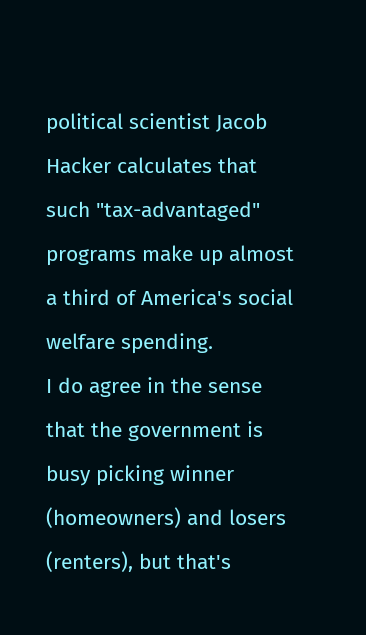political scientist Jacob Hacker calculates that such "tax-advantaged" programs make up almost a third of America's social welfare spending.
I do agree in the sense that the government is busy picking winner (homeowners) and losers (renters), but that's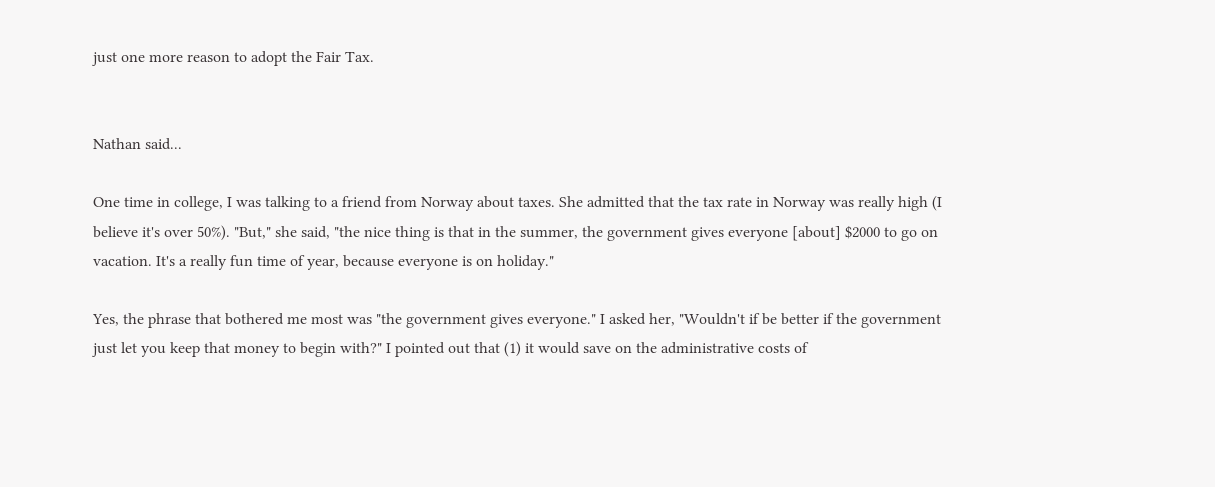just one more reason to adopt the Fair Tax.


Nathan said...

One time in college, I was talking to a friend from Norway about taxes. She admitted that the tax rate in Norway was really high (I believe it's over 50%). "But," she said, "the nice thing is that in the summer, the government gives everyone [about] $2000 to go on vacation. It's a really fun time of year, because everyone is on holiday."

Yes, the phrase that bothered me most was "the government gives everyone." I asked her, "Wouldn't if be better if the government just let you keep that money to begin with?" I pointed out that (1) it would save on the administrative costs of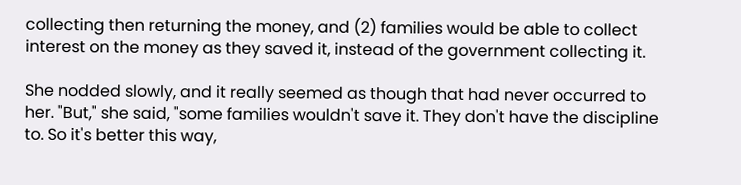collecting then returning the money, and (2) families would be able to collect interest on the money as they saved it, instead of the government collecting it.

She nodded slowly, and it really seemed as though that had never occurred to her. "But," she said, "some families wouldn't save it. They don't have the discipline to. So it's better this way,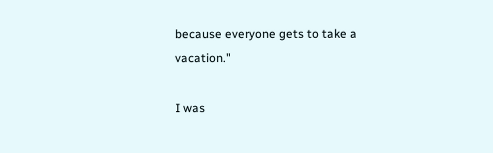because everyone gets to take a vacation."

I was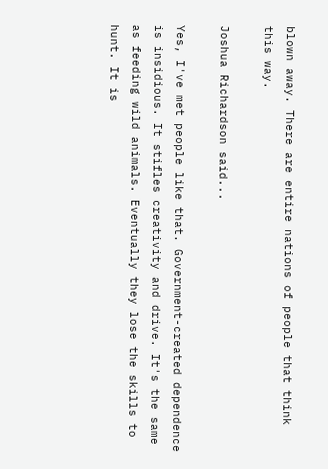blown away. There are entire nations of people that think this way.

Joshua Richardson said...

Yes, I've met people like that. Government-created dependence is insidious. It stifles creativity and drive. It's the same as feeding wild animals. Eventually they lose the skills to hunt. It is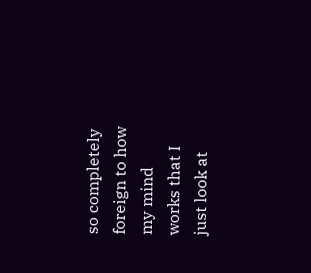so completely foreign to how my mind works that I just look at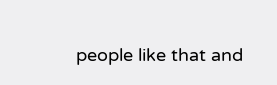people like that and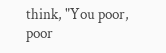think, "You poor, poor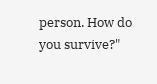person. How do you survive?"